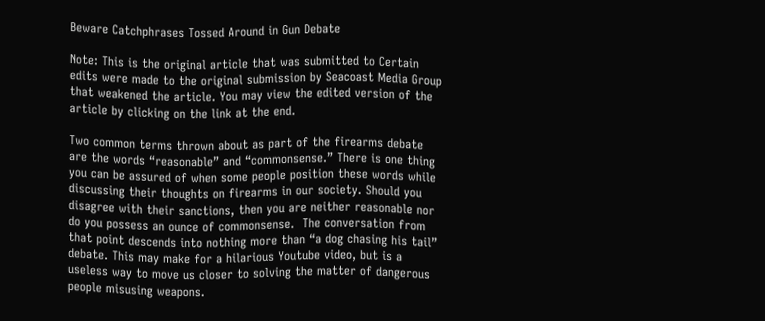Beware Catchphrases Tossed Around in Gun Debate

Note: This is the original article that was submitted to Certain edits were made to the original submission by Seacoast Media Group that weakened the article. You may view the edited version of the article by clicking on the link at the end.

Two common terms thrown about as part of the firearms debate are the words “reasonable” and “commonsense.” There is one thing you can be assured of when some people position these words while discussing their thoughts on firearms in our society. Should you disagree with their sanctions, then you are neither reasonable nor do you possess an ounce of commonsense.  The conversation from that point descends into nothing more than “a dog chasing his tail” debate. This may make for a hilarious Youtube video, but is a useless way to move us closer to solving the matter of dangerous people misusing weapons.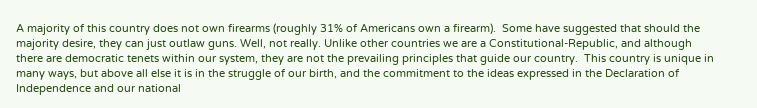A majority of this country does not own firearms (roughly 31% of Americans own a firearm).  Some have suggested that should the majority desire, they can just outlaw guns. Well, not really. Unlike other countries we are a Constitutional-Republic, and although there are democratic tenets within our system, they are not the prevailing principles that guide our country.  This country is unique in many ways, but above all else it is in the struggle of our birth, and the commitment to the ideas expressed in the Declaration of Independence and our national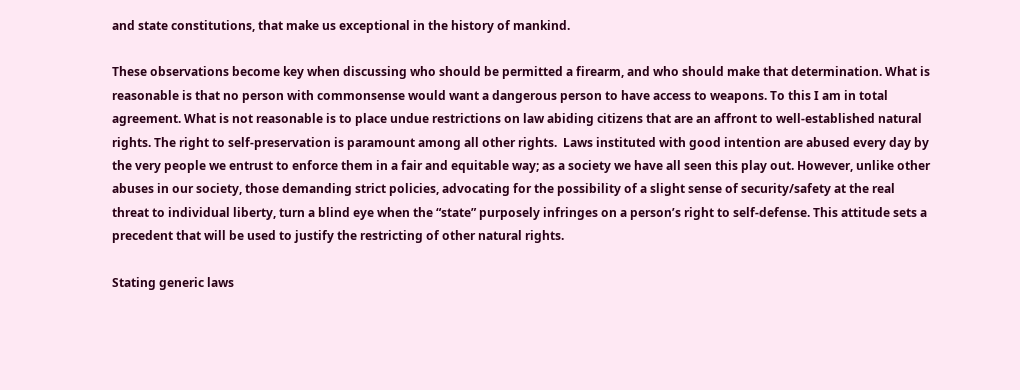and state constitutions, that make us exceptional in the history of mankind.

These observations become key when discussing who should be permitted a firearm, and who should make that determination. What is reasonable is that no person with commonsense would want a dangerous person to have access to weapons. To this I am in total agreement. What is not reasonable is to place undue restrictions on law abiding citizens that are an affront to well-established natural rights. The right to self-preservation is paramount among all other rights.  Laws instituted with good intention are abused every day by the very people we entrust to enforce them in a fair and equitable way; as a society we have all seen this play out. However, unlike other abuses in our society, those demanding strict policies, advocating for the possibility of a slight sense of security/safety at the real threat to individual liberty, turn a blind eye when the “state” purposely infringes on a person’s right to self-defense. This attitude sets a precedent that will be used to justify the restricting of other natural rights.

Stating generic laws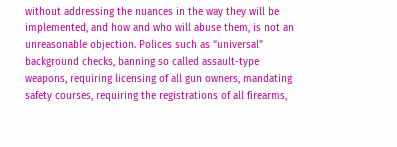without addressing the nuances in the way they will be implemented, and how and who will abuse them, is not an unreasonable objection. Polices such as “universal” background checks, banning so called assault-type weapons, requiring licensing of all gun owners, mandating safety courses, requiring the registrations of all firearms,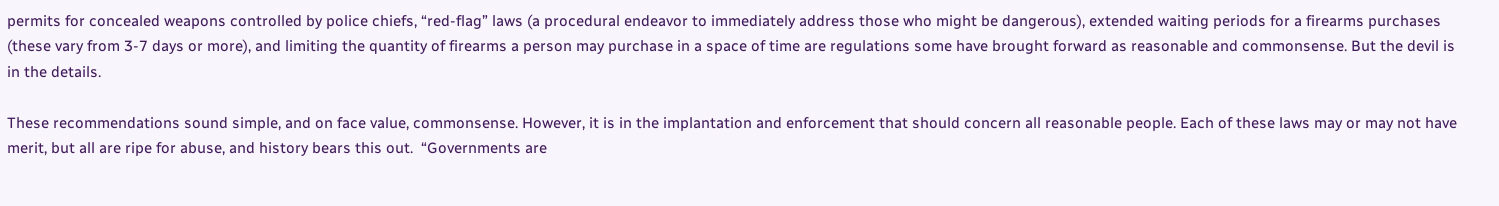permits for concealed weapons controlled by police chiefs, “red-flag” laws (a procedural endeavor to immediately address those who might be dangerous), extended waiting periods for a firearms purchases (these vary from 3-7 days or more), and limiting the quantity of firearms a person may purchase in a space of time are regulations some have brought forward as reasonable and commonsense. But the devil is in the details.

These recommendations sound simple, and on face value, commonsense. However, it is in the implantation and enforcement that should concern all reasonable people. Each of these laws may or may not have merit, but all are ripe for abuse, and history bears this out.  “Governments are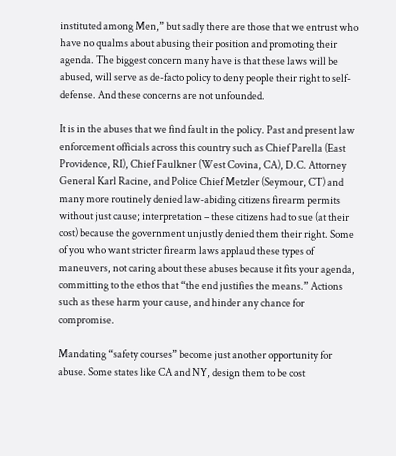instituted among Men,” but sadly there are those that we entrust who have no qualms about abusing their position and promoting their agenda. The biggest concern many have is that these laws will be abused, will serve as de-facto policy to deny people their right to self-defense. And these concerns are not unfounded.

It is in the abuses that we find fault in the policy. Past and present law enforcement officials across this country such as Chief Parella (East Providence, RI), Chief Faulkner (West Covina, CA), D.C. Attorney General Karl Racine, and Police Chief Metzler (Seymour, CT) and many more routinely denied law-abiding citizens firearm permits without just cause; interpretation – these citizens had to sue (at their cost) because the government unjustly denied them their right. Some of you who want stricter firearm laws applaud these types of maneuvers, not caring about these abuses because it fits your agenda, committing to the ethos that “the end justifies the means.” Actions such as these harm your cause, and hinder any chance for compromise.

Mandating “safety courses” become just another opportunity for abuse. Some states like CA and NY, design them to be cost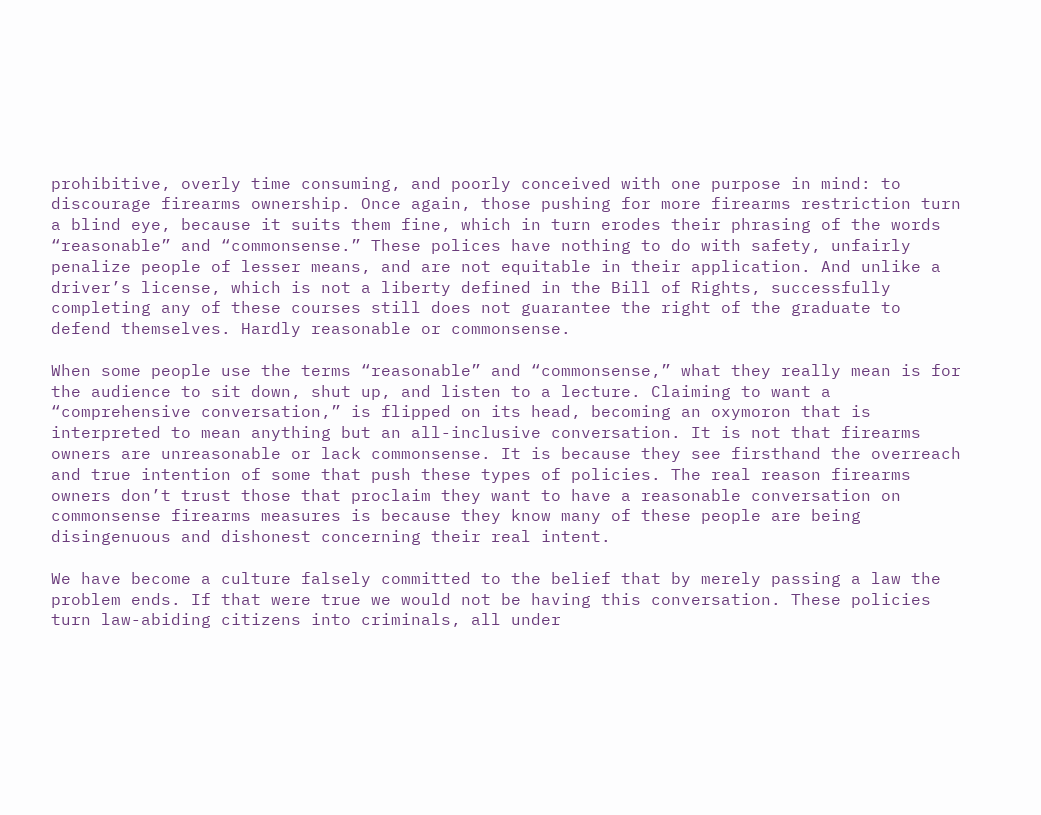prohibitive, overly time consuming, and poorly conceived with one purpose in mind: to discourage firearms ownership. Once again, those pushing for more firearms restriction turn a blind eye, because it suits them fine, which in turn erodes their phrasing of the words “reasonable” and “commonsense.” These polices have nothing to do with safety, unfairly penalize people of lesser means, and are not equitable in their application. And unlike a driver’s license, which is not a liberty defined in the Bill of Rights, successfully completing any of these courses still does not guarantee the right of the graduate to defend themselves. Hardly reasonable or commonsense.

When some people use the terms “reasonable” and “commonsense,” what they really mean is for the audience to sit down, shut up, and listen to a lecture. Claiming to want a “comprehensive conversation,” is flipped on its head, becoming an oxymoron that is interpreted to mean anything but an all-inclusive conversation. It is not that firearms owners are unreasonable or lack commonsense. It is because they see firsthand the overreach and true intention of some that push these types of policies. The real reason firearms owners don’t trust those that proclaim they want to have a reasonable conversation on commonsense firearms measures is because they know many of these people are being disingenuous and dishonest concerning their real intent.

We have become a culture falsely committed to the belief that by merely passing a law the problem ends. If that were true we would not be having this conversation. These policies turn law-abiding citizens into criminals, all under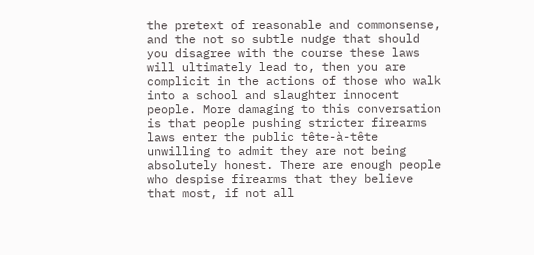the pretext of reasonable and commonsense, and the not so subtle nudge that should you disagree with the course these laws will ultimately lead to, then you are complicit in the actions of those who walk into a school and slaughter innocent people. More damaging to this conversation is that people pushing stricter firearms laws enter the public tête-à-tête unwilling to admit they are not being absolutely honest. There are enough people who despise firearms that they believe that most, if not all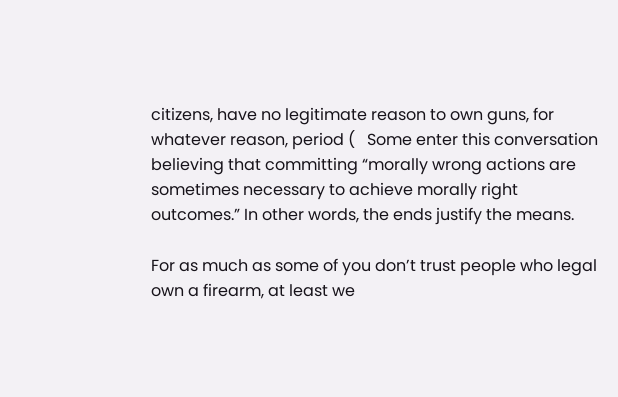citizens, have no legitimate reason to own guns, for whatever reason, period (   Some enter this conversation believing that committing “morally wrong actions are sometimes necessary to achieve morally right outcomes.” In other words, the ends justify the means.

For as much as some of you don’t trust people who legal own a firearm, at least we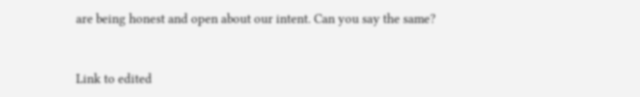are being honest and open about our intent. Can you say the same?



Link to edited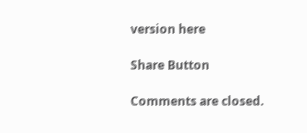version here

Share Button

Comments are closed.